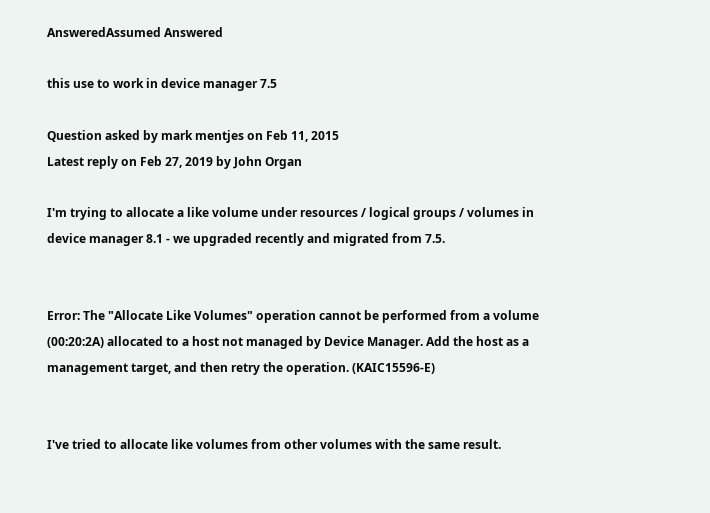AnsweredAssumed Answered

this use to work in device manager 7.5

Question asked by mark mentjes on Feb 11, 2015
Latest reply on Feb 27, 2019 by John Organ

I'm trying to allocate a like volume under resources / logical groups / volumes in device manager 8.1 - we upgraded recently and migrated from 7.5.


Error: The "Allocate Like Volumes" operation cannot be performed from a volume (00:20:2A) allocated to a host not managed by Device Manager. Add the host as a management target, and then retry the operation. (KAIC15596-E)


I've tried to allocate like volumes from other volumes with the same result.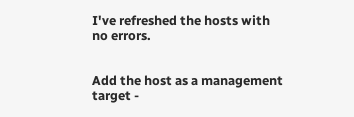I've refreshed the hosts with no errors.


Add the host as a management target -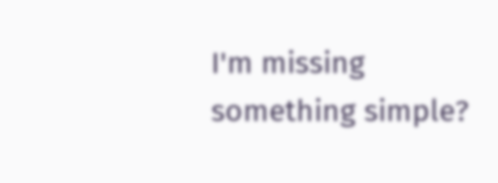I'm missing something simple?